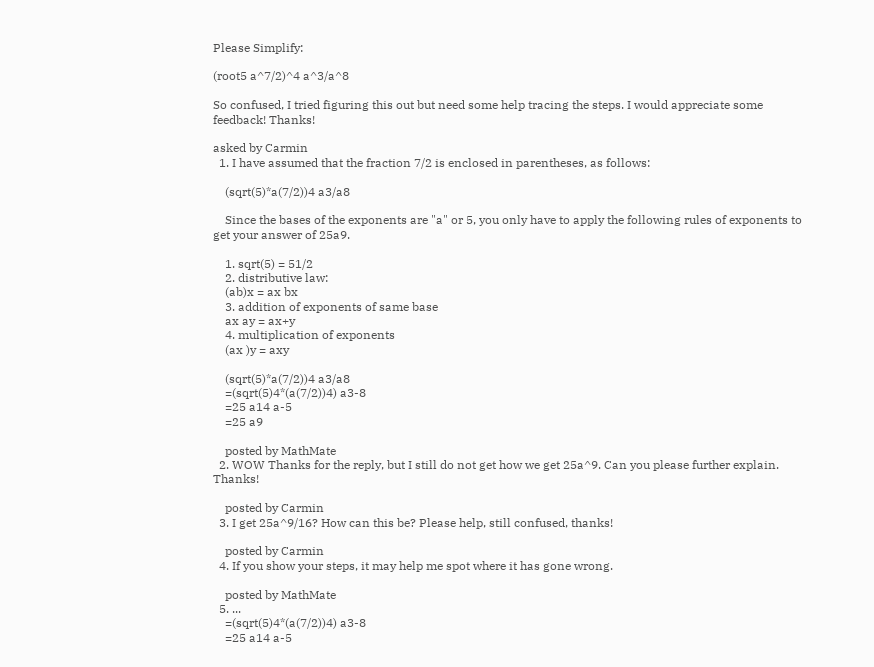Please Simplify:

(root5 a^7/2)^4 a^3/a^8

So confused, I tried figuring this out but need some help tracing the steps. I would appreciate some feedback! Thanks!

asked by Carmin
  1. I have assumed that the fraction 7/2 is enclosed in parentheses, as follows:

    (sqrt(5)*a(7/2))4 a3/a8

    Since the bases of the exponents are "a" or 5, you only have to apply the following rules of exponents to get your answer of 25a9.

    1. sqrt(5) = 51/2
    2. distributive law:
    (ab)x = ax bx
    3. addition of exponents of same base
    ax ay = ax+y
    4. multiplication of exponents
    (ax )y = axy

    (sqrt(5)*a(7/2))4 a3/a8
    =(sqrt(5)4*(a(7/2))4) a3-8
    =25 a14 a-5
    =25 a9

    posted by MathMate
  2. WOW Thanks for the reply, but I still do not get how we get 25a^9. Can you please further explain. Thanks!

    posted by Carmin
  3. I get 25a^9/16? How can this be? Please help, still confused, thanks!

    posted by Carmin
  4. If you show your steps, it may help me spot where it has gone wrong.

    posted by MathMate
  5. ...
    =(sqrt(5)4*(a(7/2))4) a3-8
    =25 a14 a-5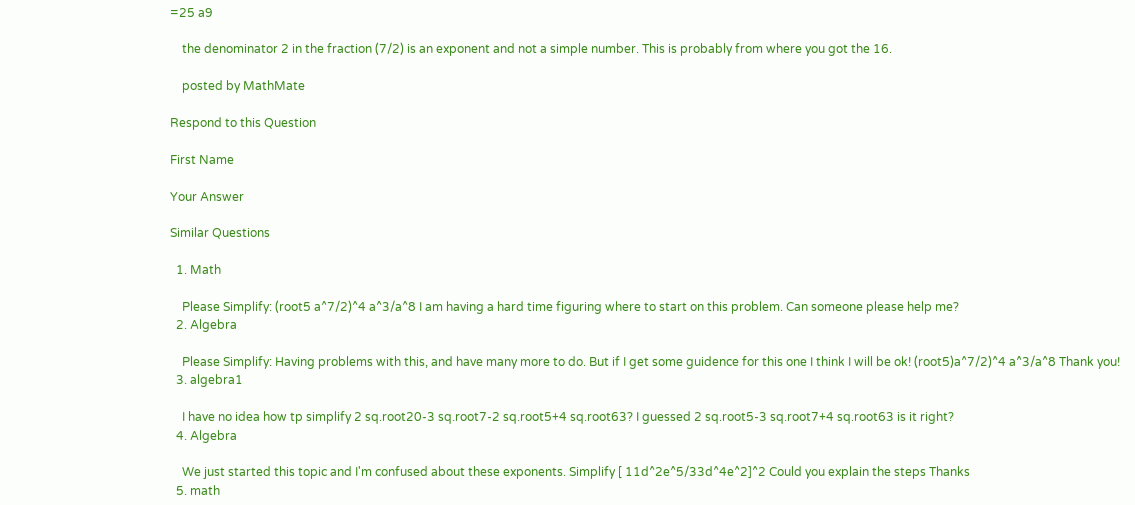=25 a9

    the denominator 2 in the fraction (7/2) is an exponent and not a simple number. This is probably from where you got the 16.

    posted by MathMate

Respond to this Question

First Name

Your Answer

Similar Questions

  1. Math

    Please Simplify: (root5 a^7/2)^4 a^3/a^8 I am having a hard time figuring where to start on this problem. Can someone please help me?
  2. Algebra

    Please Simplify: Having problems with this, and have many more to do. But if I get some guidence for this one I think I will be ok! (root5)a^7/2)^4 a^3/a^8 Thank you!
  3. algebra1

    I have no idea how tp simplify 2 sq.root20-3 sq.root7-2 sq.root5+4 sq.root63? I guessed 2 sq.root5-3 sq.root7+4 sq.root63 is it right?
  4. Algebra

    We just started this topic and I'm confused about these exponents. Simplify [ 11d^2e^5/33d^4e^2]^2 Could you explain the steps Thanks
  5. math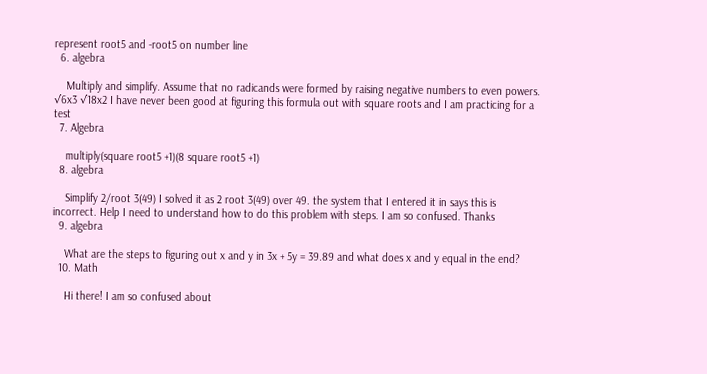represent root5 and -root5 on number line
  6. algebra

    Multiply and simplify. Assume that no radicands were formed by raising negative numbers to even powers. √6x3 √18x2 I have never been good at figuring this formula out with square roots and I am practicing for a test
  7. Algebra

    multiply(square root5 +1)(8 square root5 +1)
  8. algebra

    Simplify 2/root 3(49) I solved it as 2 root 3(49) over 49. the system that I entered it in says this is incorrect. Help I need to understand how to do this problem with steps. I am so confused. Thanks
  9. algebra

    What are the steps to figuring out x and y in 3x + 5y = 39.89 and what does x and y equal in the end?
  10. Math

    Hi there! I am so confused about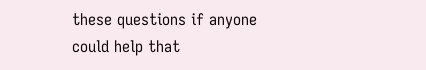these questions if anyone could help that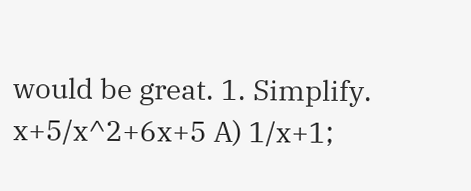would be great. 1. Simplify. x+5/x^2+6x+5 A) 1/x+1;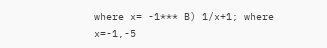where x= -1*** B) 1/x+1; where x=-1,-5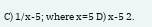C) 1/x-5; where x=5 D) x-5 2.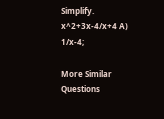Simplify. x^2+3x-4/x+4 A) 1/x-4;

More Similar Questions